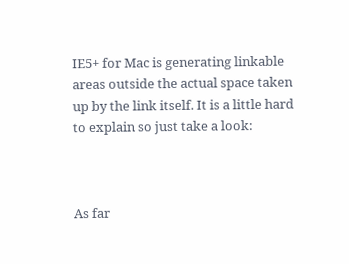IE5+ for Mac is generating linkable areas outside the actual space taken up by the link itself. It is a little hard to explain so just take a look:



As far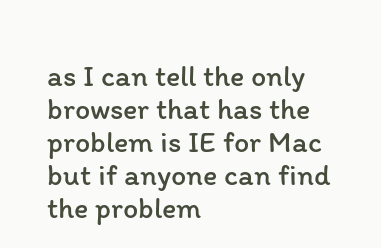as I can tell the only browser that has the problem is IE for Mac but if anyone can find the problem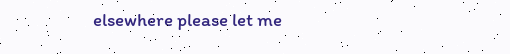elsewhere please let me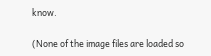know.

(None of the image files are loaded so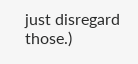just disregard those.)